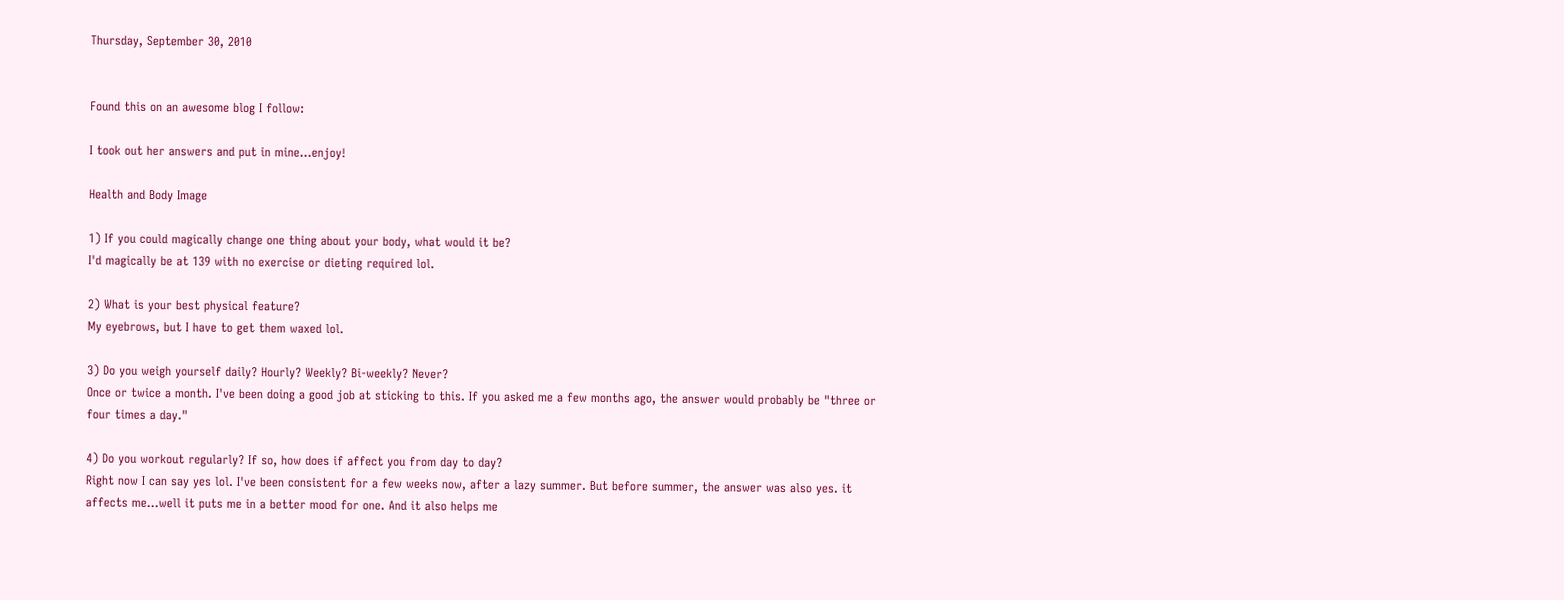Thursday, September 30, 2010


Found this on an awesome blog I follow:

I took out her answers and put in mine...enjoy!

Health and Body Image

1) If you could magically change one thing about your body, what would it be?
I'd magically be at 139 with no exercise or dieting required lol.

2) What is your best physical feature?
My eyebrows, but I have to get them waxed lol.

3) Do you weigh yourself daily? Hourly? Weekly? Bi-weekly? Never?
Once or twice a month. I've been doing a good job at sticking to this. If you asked me a few months ago, the answer would probably be "three or four times a day."

4) Do you workout regularly? If so, how does if affect you from day to day?
Right now I can say yes lol. I've been consistent for a few weeks now, after a lazy summer. But before summer, the answer was also yes. it affects me...well it puts me in a better mood for one. And it also helps me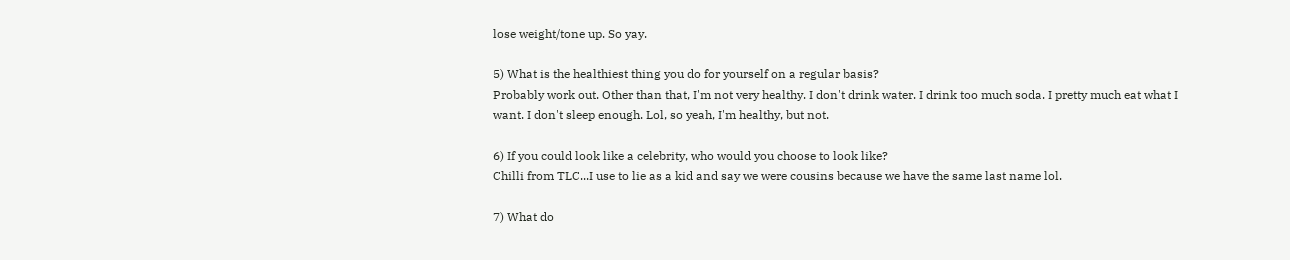lose weight/tone up. So yay.

5) What is the healthiest thing you do for yourself on a regular basis?
Probably work out. Other than that, I'm not very healthy. I don't drink water. I drink too much soda. I pretty much eat what I want. I don't sleep enough. Lol, so yeah, I'm healthy, but not.

6) If you could look like a celebrity, who would you choose to look like?
Chilli from TLC...I use to lie as a kid and say we were cousins because we have the same last name lol.

7) What do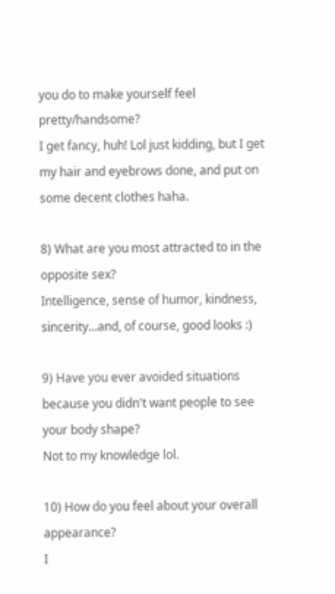you do to make yourself feel pretty/handsome?
I get fancy, huh! Lol just kidding, but I get my hair and eyebrows done, and put on some decent clothes haha.

8) What are you most attracted to in the opposite sex?
Intelligence, sense of humor, kindness, sincerity...and, of course, good looks :)

9) Have you ever avoided situations because you didn't want people to see your body shape?
Not to my knowledge lol.

10) How do you feel about your overall appearance?
I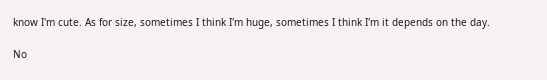know I'm cute. As for size, sometimes I think I'm huge, sometimes I think I'm it depends on the day.

No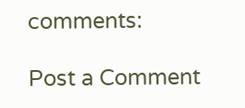comments:

Post a Comment